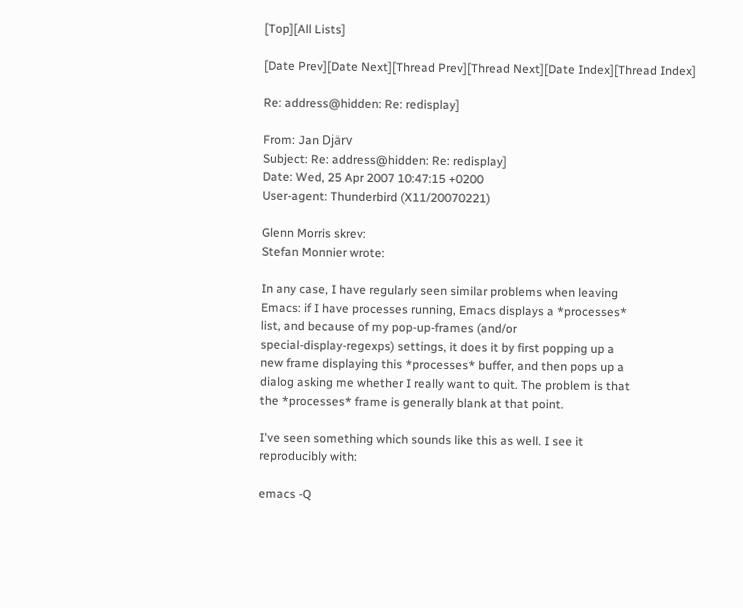[Top][All Lists]

[Date Prev][Date Next][Thread Prev][Thread Next][Date Index][Thread Index]

Re: address@hidden: Re: redisplay]

From: Jan Djärv
Subject: Re: address@hidden: Re: redisplay]
Date: Wed, 25 Apr 2007 10:47:15 +0200
User-agent: Thunderbird (X11/20070221)

Glenn Morris skrev:
Stefan Monnier wrote:

In any case, I have regularly seen similar problems when leaving
Emacs: if I have processes running, Emacs displays a *processes*
list, and because of my pop-up-frames (and/or
special-display-regexps) settings, it does it by first popping up a
new frame displaying this *processes* buffer, and then pops up a
dialog asking me whether I really want to quit. The problem is that
the *processes* frame is generally blank at that point.

I've seen something which sounds like this as well. I see it
reproducibly with:

emacs -Q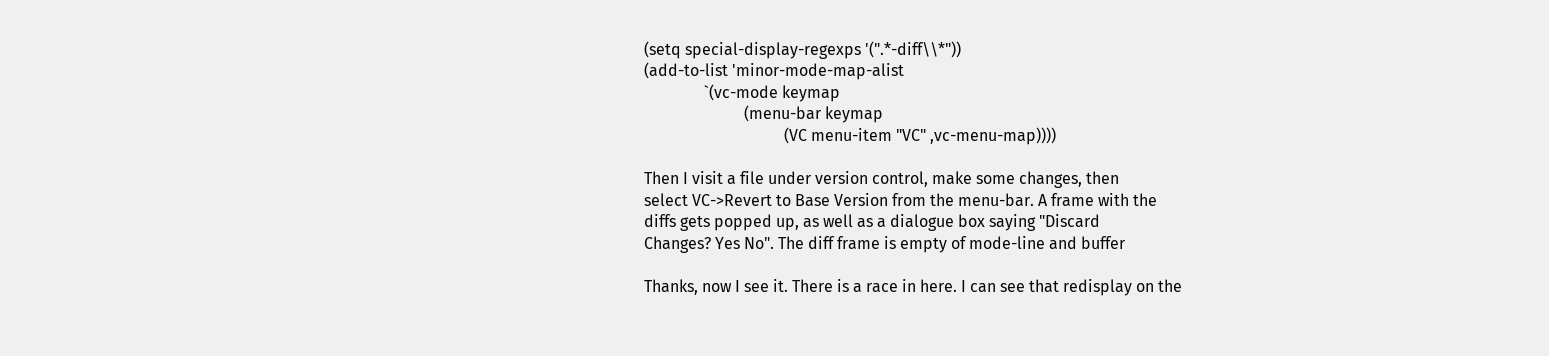(setq special-display-regexps '(".*-diff\\*"))
(add-to-list 'minor-mode-map-alist
               `(vc-mode keymap
                         (menu-bar keymap
                                   (VC menu-item "VC" ,vc-menu-map))))

Then I visit a file under version control, make some changes, then
select VC->Revert to Base Version from the menu-bar. A frame with the
diffs gets popped up, as well as a dialogue box saying "Discard
Changes? Yes No". The diff frame is empty of mode-line and buffer

Thanks, now I see it. There is a race in here. I can see that redisplay on the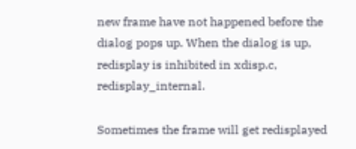new frame have not happened before the dialog pops up. When the dialog is up, redisplay is inhibited in xdisp.c, redisplay_internal.

Sometimes the frame will get redisplayed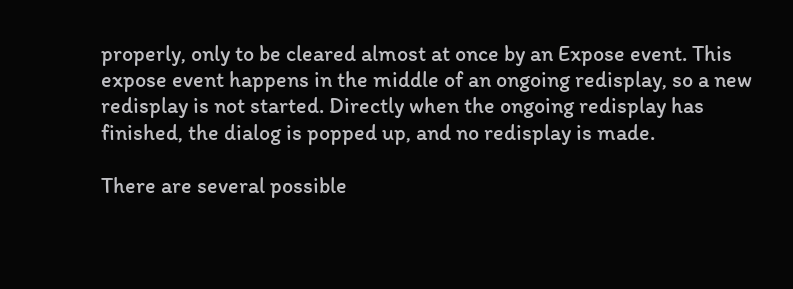properly, only to be cleared almost at once by an Expose event. This expose event happens in the middle of an ongoing redisplay, so a new redisplay is not started. Directly when the ongoing redisplay has finished, the dialog is popped up, and no redisplay is made.

There are several possible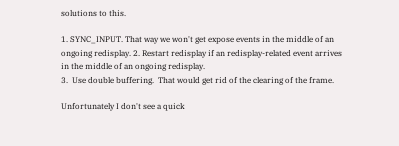solutions to this.

1. SYNC_INPUT. That way we won't get expose events in the middle of an ongoing redisplay. 2. Restart redisplay if an redisplay-related event arrives in the middle of an ongoing redisplay.
3.  Use double buffering.  That would get rid of the clearing of the frame.

Unfortunately I don't see a quick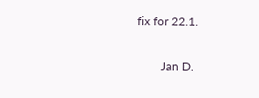fix for 22.1.

        Jan D.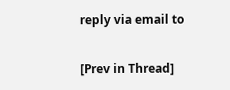reply via email to

[Prev in Thread]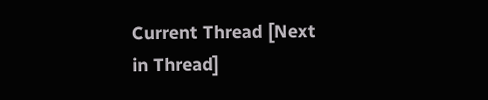Current Thread [Next in Thread]